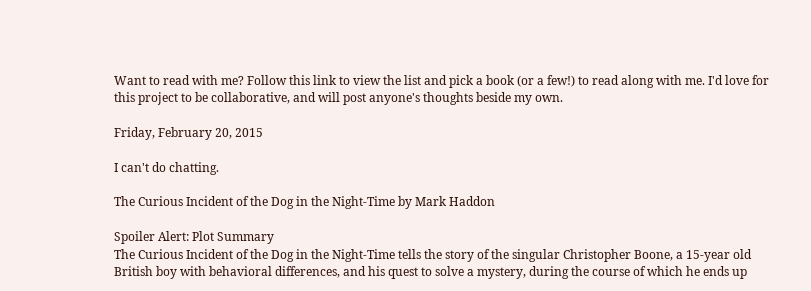Want to read with me? Follow this link to view the list and pick a book (or a few!) to read along with me. I'd love for this project to be collaborative, and will post anyone's thoughts beside my own.

Friday, February 20, 2015

I can't do chatting.

The Curious Incident of the Dog in the Night-Time by Mark Haddon

Spoiler Alert: Plot Summary
The Curious Incident of the Dog in the Night-Time tells the story of the singular Christopher Boone, a 15-year old British boy with behavioral differences, and his quest to solve a mystery, during the course of which he ends up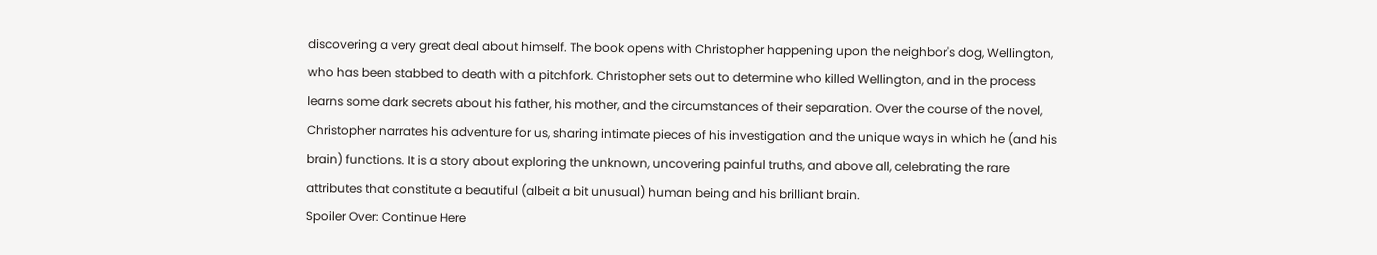discovering a very great deal about himself. The book opens with Christopher happening upon the neighbor's dog, Wellington, who has been stabbed to death with a pitchfork. Christopher sets out to determine who killed Wellington, and in the process learns some dark secrets about his father, his mother, and the circumstances of their separation. Over the course of the novel, Christopher narrates his adventure for us, sharing intimate pieces of his investigation and the unique ways in which he (and his brain) functions. It is a story about exploring the unknown, uncovering painful truths, and above all, celebrating the rare attributes that constitute a beautiful (albeit a bit unusual) human being and his brilliant brain.
Spoiler Over: Continue Here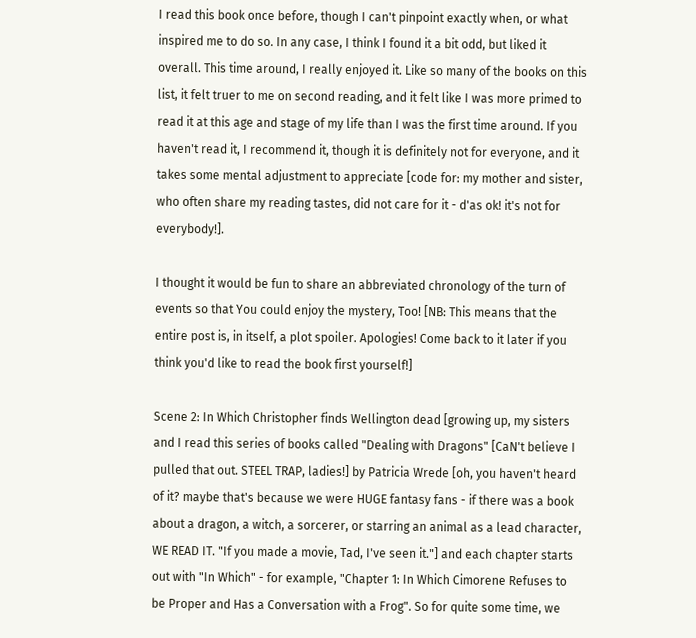I read this book once before, though I can't pinpoint exactly when, or what inspired me to do so. In any case, I think I found it a bit odd, but liked it overall. This time around, I really enjoyed it. Like so many of the books on this list, it felt truer to me on second reading, and it felt like I was more primed to read it at this age and stage of my life than I was the first time around. If you haven't read it, I recommend it, though it is definitely not for everyone, and it takes some mental adjustment to appreciate [code for: my mother and sister, who often share my reading tastes, did not care for it - d'as ok! it's not for everybody!].

I thought it would be fun to share an abbreviated chronology of the turn of events so that You could enjoy the mystery, Too! [NB: This means that the entire post is, in itself, a plot spoiler. Apologies! Come back to it later if you think you'd like to read the book first yourself!]

Scene 2: In Which Christopher finds Wellington dead [growing up, my sisters and I read this series of books called "Dealing with Dragons" [CaN't believe I pulled that out. STEEL TRAP, ladies!] by Patricia Wrede [oh, you haven't heard of it? maybe that's because we were HUGE fantasy fans - if there was a book about a dragon, a witch, a sorcerer, or starring an animal as a lead character, WE READ IT. "If you made a movie, Tad, I've seen it."] and each chapter starts out with "In Which" - for example, "Chapter 1: In Which Cimorene Refuses to be Proper and Has a Conversation with a Frog". So for quite some time, we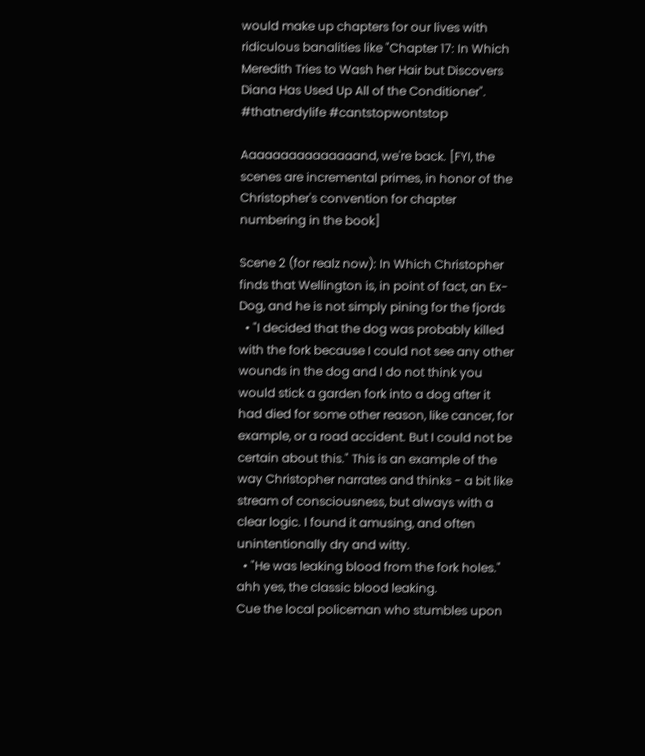would make up chapters for our lives with ridiculous banalities like "Chapter 17: In Which Meredith Tries to Wash her Hair but Discovers Diana Has Used Up All of the Conditioner". #thatnerdylife #cantstopwontstop

Aaaaaaaaaaaaaaand, we're back. [FYI, the scenes are incremental primes, in honor of the Christopher's convention for chapter numbering in the book]

Scene 2 (for realz now): In Which Christopher finds that Wellington is, in point of fact, an Ex-Dog, and he is not simply pining for the fjords
  • "I decided that the dog was probably killed with the fork because I could not see any other wounds in the dog and I do not think you would stick a garden fork into a dog after it had died for some other reason, like cancer, for example, or a road accident. But I could not be certain about this." This is an example of the way Christopher narrates and thinks - a bit like stream of consciousness, but always with a clear logic. I found it amusing, and often unintentionally dry and witty.
  • "He was leaking blood from the fork holes." ahh yes, the classic blood leaking.
Cue the local policeman who stumbles upon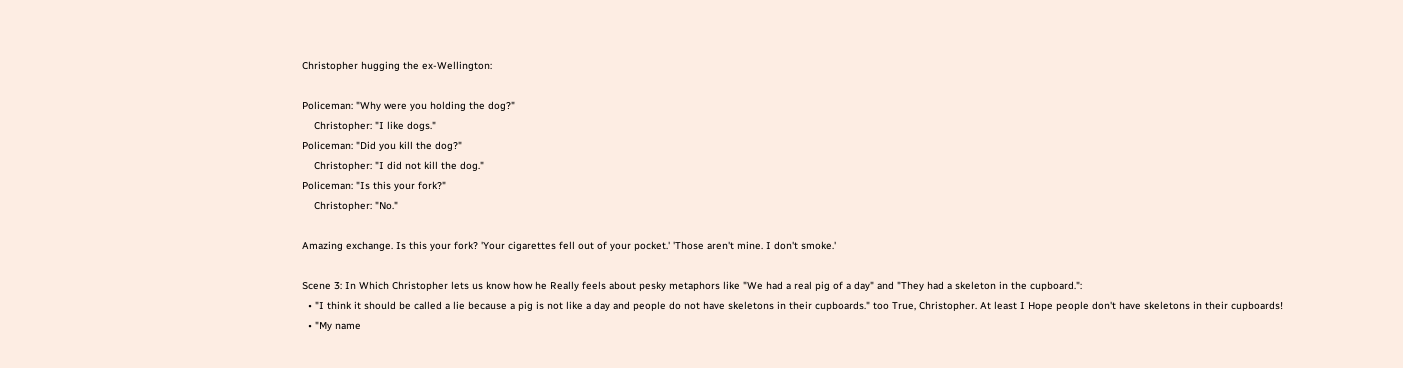Christopher hugging the ex-Wellington:

Policeman: "Why were you holding the dog?"
    Christopher: "I like dogs."
Policeman: "Did you kill the dog?"
    Christopher: "I did not kill the dog."
Policeman: "Is this your fork?"
    Christopher: "No."

Amazing exchange. Is this your fork? 'Your cigarettes fell out of your pocket.' 'Those aren't mine. I don't smoke.'

Scene 3: In Which Christopher lets us know how he Really feels about pesky metaphors like "We had a real pig of a day" and "They had a skeleton in the cupboard.":
  • "I think it should be called a lie because a pig is not like a day and people do not have skeletons in their cupboards." too True, Christopher. At least I Hope people don't have skeletons in their cupboards!
  • "My name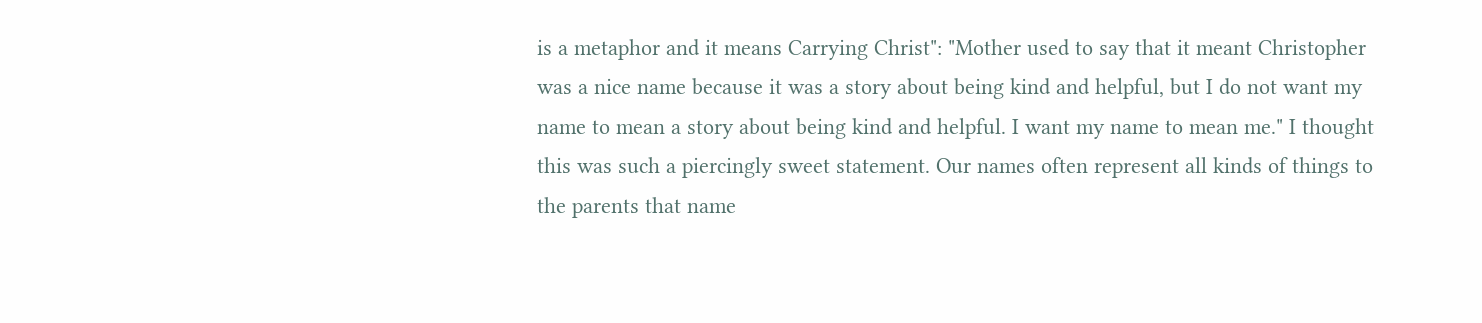is a metaphor and it means Carrying Christ": "Mother used to say that it meant Christopher was a nice name because it was a story about being kind and helpful, but I do not want my name to mean a story about being kind and helpful. I want my name to mean me." I thought this was such a piercingly sweet statement. Our names often represent all kinds of things to the parents that name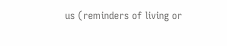us (reminders of living or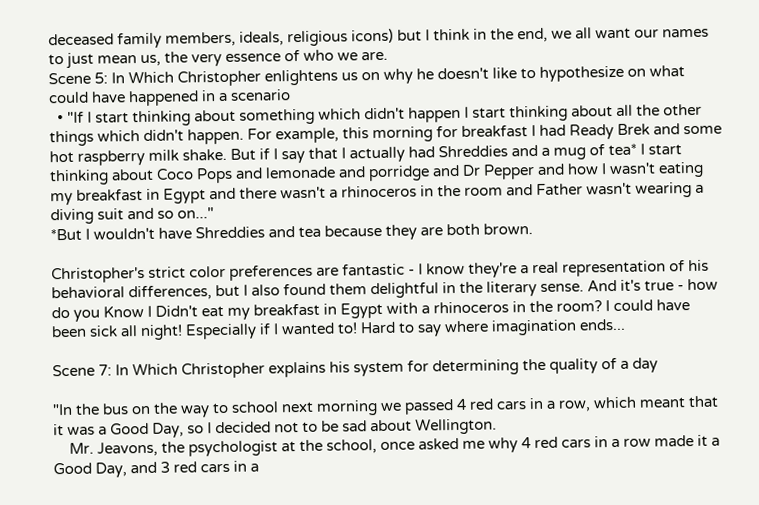deceased family members, ideals, religious icons) but I think in the end, we all want our names to just mean us, the very essence of who we are.
Scene 5: In Which Christopher enlightens us on why he doesn't like to hypothesize on what could have happened in a scenario
  • "If I start thinking about something which didn't happen I start thinking about all the other things which didn't happen. For example, this morning for breakfast I had Ready Brek and some hot raspberry milk shake. But if I say that I actually had Shreddies and a mug of tea* I start thinking about Coco Pops and lemonade and porridge and Dr Pepper and how I wasn't eating my breakfast in Egypt and there wasn't a rhinoceros in the room and Father wasn't wearing a diving suit and so on..."
*But I wouldn't have Shreddies and tea because they are both brown.

Christopher's strict color preferences are fantastic - I know they're a real representation of his behavioral differences, but I also found them delightful in the literary sense. And it's true - how do you Know I Didn't eat my breakfast in Egypt with a rhinoceros in the room? I could have been sick all night! Especially if I wanted to! Hard to say where imagination ends...

Scene 7: In Which Christopher explains his system for determining the quality of a day

"In the bus on the way to school next morning we passed 4 red cars in a row, which meant that it was a Good Day, so I decided not to be sad about Wellington.
    Mr. Jeavons, the psychologist at the school, once asked me why 4 red cars in a row made it a Good Day, and 3 red cars in a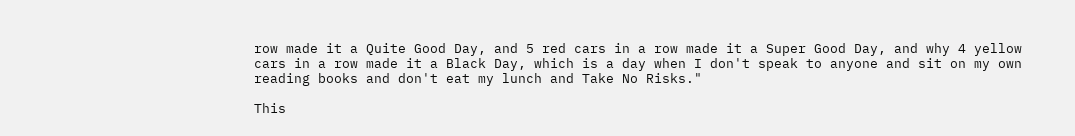row made it a Quite Good Day, and 5 red cars in a row made it a Super Good Day, and why 4 yellow cars in a row made it a Black Day, which is a day when I don't speak to anyone and sit on my own reading books and don't eat my lunch and Take No Risks."

This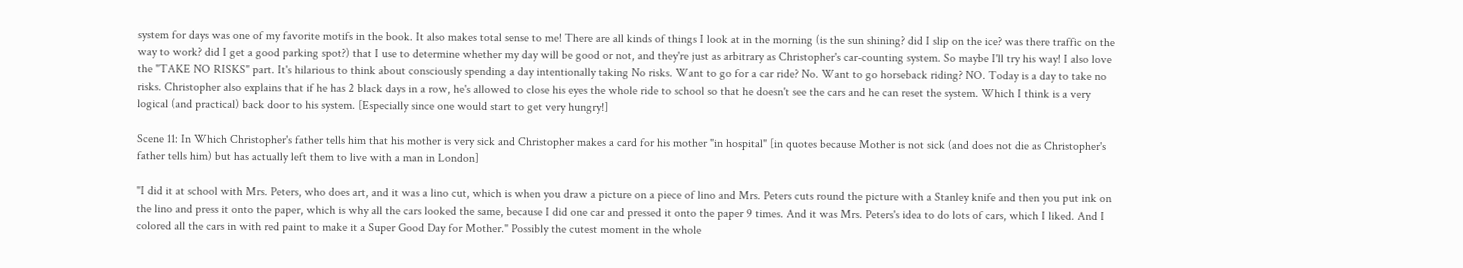system for days was one of my favorite motifs in the book. It also makes total sense to me! There are all kinds of things I look at in the morning (is the sun shining? did I slip on the ice? was there traffic on the way to work? did I get a good parking spot?) that I use to determine whether my day will be good or not, and they're just as arbitrary as Christopher's car-counting system. So maybe I'll try his way! I also love the "TAKE NO RISKS" part. It's hilarious to think about consciously spending a day intentionally taking No risks. Want to go for a car ride? No. Want to go horseback riding? NO. Today is a day to take no risks. Christopher also explains that if he has 2 black days in a row, he's allowed to close his eyes the whole ride to school so that he doesn't see the cars and he can reset the system. Which I think is a very logical (and practical) back door to his system. [Especially since one would start to get very hungry!]

Scene 11: In Which Christopher's father tells him that his mother is very sick and Christopher makes a card for his mother "in hospital" [in quotes because Mother is not sick (and does not die as Christopher's father tells him) but has actually left them to live with a man in London]

"I did it at school with Mrs. Peters, who does art, and it was a lino cut, which is when you draw a picture on a piece of lino and Mrs. Peters cuts round the picture with a Stanley knife and then you put ink on the lino and press it onto the paper, which is why all the cars looked the same, because I did one car and pressed it onto the paper 9 times. And it was Mrs. Peters's idea to do lots of cars, which I liked. And I colored all the cars in with red paint to make it a Super Good Day for Mother." Possibly the cutest moment in the whole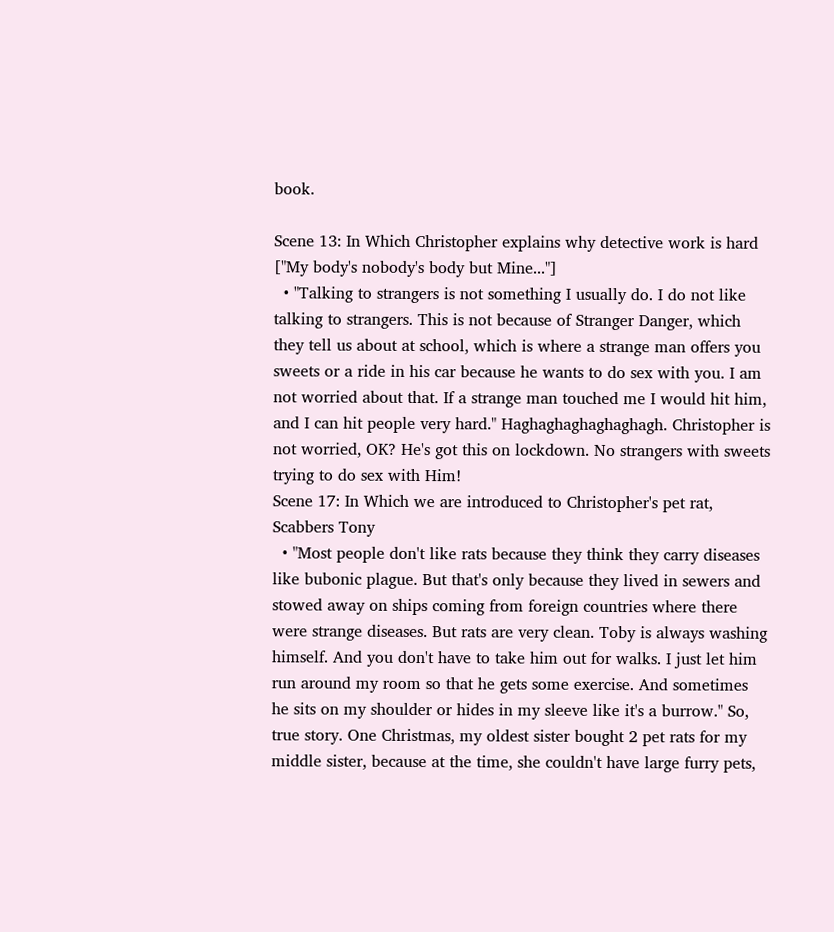book.

Scene 13: In Which Christopher explains why detective work is hard ["My body's nobody's body but Mine..."]
  • "Talking to strangers is not something I usually do. I do not like talking to strangers. This is not because of Stranger Danger, which they tell us about at school, which is where a strange man offers you sweets or a ride in his car because he wants to do sex with you. I am not worried about that. If a strange man touched me I would hit him, and I can hit people very hard." Haghaghaghaghaghagh. Christopher is not worried, OK? He's got this on lockdown. No strangers with sweets trying to do sex with Him!
Scene 17: In Which we are introduced to Christopher's pet rat, Scabbers Tony
  • "Most people don't like rats because they think they carry diseases like bubonic plague. But that's only because they lived in sewers and stowed away on ships coming from foreign countries where there were strange diseases. But rats are very clean. Toby is always washing himself. And you don't have to take him out for walks. I just let him run around my room so that he gets some exercise. And sometimes he sits on my shoulder or hides in my sleeve like it's a burrow." So, true story. One Christmas, my oldest sister bought 2 pet rats for my middle sister, because at the time, she couldn't have large furry pets,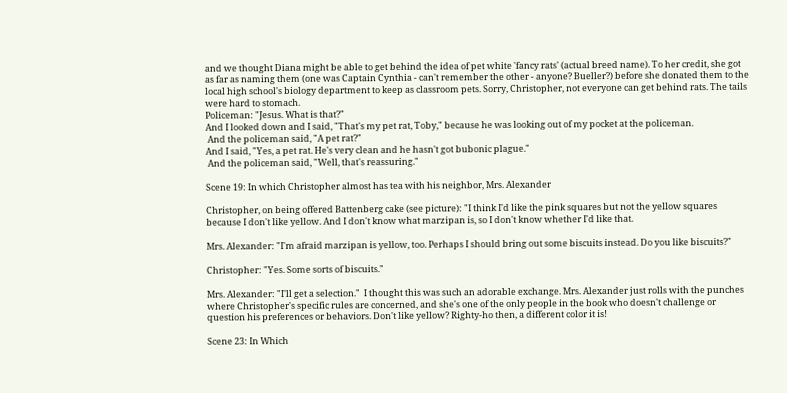and we thought Diana might be able to get behind the idea of pet white 'fancy rats' (actual breed name). To her credit, she got as far as naming them (one was Captain Cynthia - can't remember the other - anyone? Bueller?) before she donated them to the local high school's biology department to keep as classroom pets. Sorry, Christopher, not everyone can get behind rats. The tails were hard to stomach.
Policeman: "Jesus. What is that?"
And I looked down and I said, "That's my pet rat, Toby," because he was looking out of my pocket at the policeman.
 And the policeman said, "A pet rat?"
And I said, "Yes, a pet rat. He's very clean and he hasn't got bubonic plague."
 And the policeman said, "Well, that's reassuring."

Scene 19: In which Christopher almost has tea with his neighbor, Mrs. Alexander

Christopher, on being offered Battenberg cake (see picture): "I think I'd like the pink squares but not the yellow squares because I don't like yellow. And I don't know what marzipan is, so I don't know whether I'd like that.

Mrs. Alexander: "I'm afraid marzipan is yellow, too. Perhaps I should bring out some biscuits instead. Do you like biscuits?"

Christopher: "Yes. Some sorts of biscuits."

Mrs. Alexander: "I'll get a selection."  I thought this was such an adorable exchange. Mrs. Alexander just rolls with the punches where Christopher's specific rules are concerned, and she's one of the only people in the book who doesn't challenge or question his preferences or behaviors. Don't like yellow? Righty-ho then, a different color it is!

Scene 23: In Which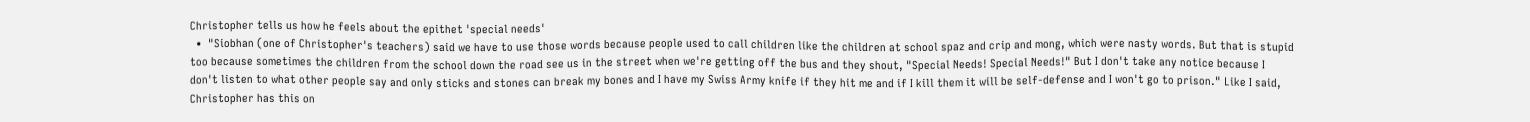Christopher tells us how he feels about the epithet 'special needs'
  •  "Siobhan (one of Christopher's teachers) said we have to use those words because people used to call children like the children at school spaz and crip and mong, which were nasty words. But that is stupid too because sometimes the children from the school down the road see us in the street when we're getting off the bus and they shout, "Special Needs! Special Needs!" But I don't take any notice because I don't listen to what other people say and only sticks and stones can break my bones and I have my Swiss Army knife if they hit me and if I kill them it will be self-defense and I won't go to prison." Like I said, Christopher has this on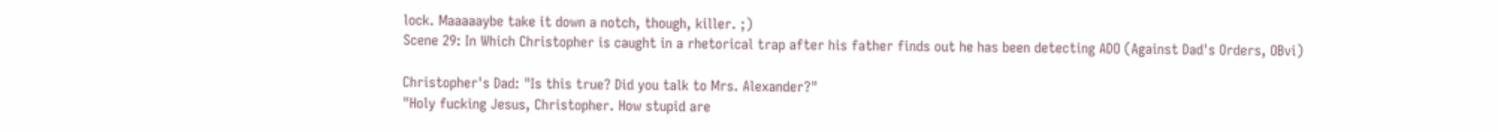lock. Maaaaaybe take it down a notch, though, killer. ;)
Scene 29: In Which Christopher is caught in a rhetorical trap after his father finds out he has been detecting ADO (Against Dad's Orders, OBvi)

Christopher's Dad: "Is this true? Did you talk to Mrs. Alexander?"
"Holy fucking Jesus, Christopher. How stupid are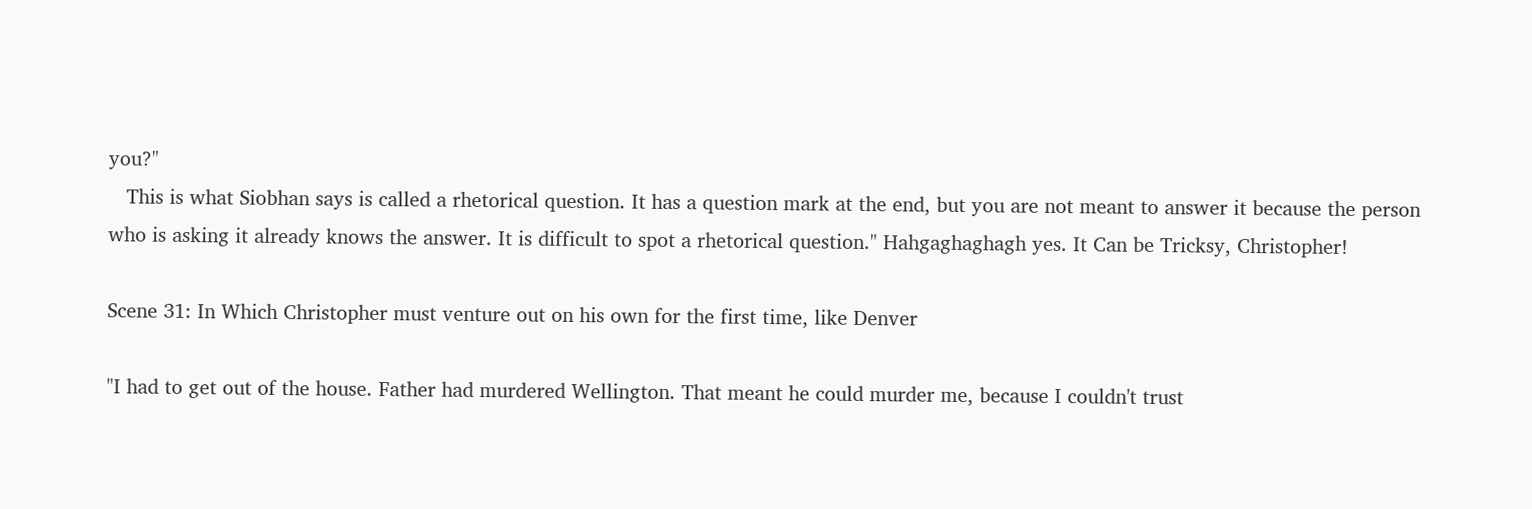you?"
   This is what Siobhan says is called a rhetorical question. It has a question mark at the end, but you are not meant to answer it because the person who is asking it already knows the answer. It is difficult to spot a rhetorical question." Hahgaghaghagh yes. It Can be Tricksy, Christopher!

Scene 31: In Which Christopher must venture out on his own for the first time, like Denver

"I had to get out of the house. Father had murdered Wellington. That meant he could murder me, because I couldn't trust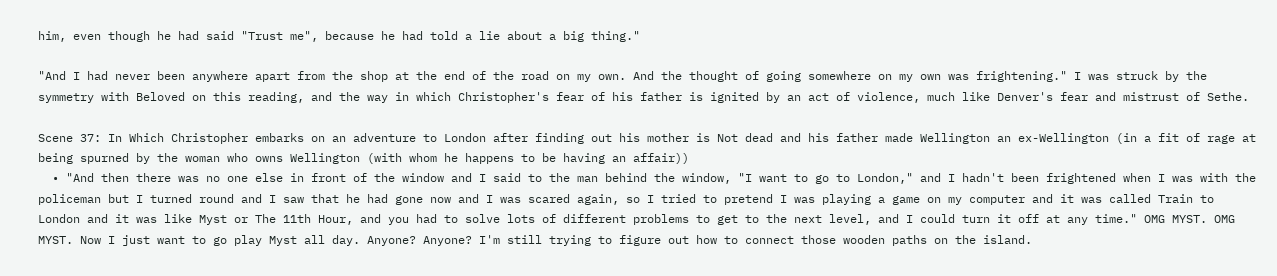him, even though he had said "Trust me", because he had told a lie about a big thing."

"And I had never been anywhere apart from the shop at the end of the road on my own. And the thought of going somewhere on my own was frightening." I was struck by the symmetry with Beloved on this reading, and the way in which Christopher's fear of his father is ignited by an act of violence, much like Denver's fear and mistrust of Sethe.

Scene 37: In Which Christopher embarks on an adventure to London after finding out his mother is Not dead and his father made Wellington an ex-Wellington (in a fit of rage at being spurned by the woman who owns Wellington (with whom he happens to be having an affair))
  • "And then there was no one else in front of the window and I said to the man behind the window, "I want to go to London," and I hadn't been frightened when I was with the policeman but I turned round and I saw that he had gone now and I was scared again, so I tried to pretend I was playing a game on my computer and it was called Train to London and it was like Myst or The 11th Hour, and you had to solve lots of different problems to get to the next level, and I could turn it off at any time." OMG MYST. OMG MYST. Now I just want to go play Myst all day. Anyone? Anyone? I'm still trying to figure out how to connect those wooden paths on the island.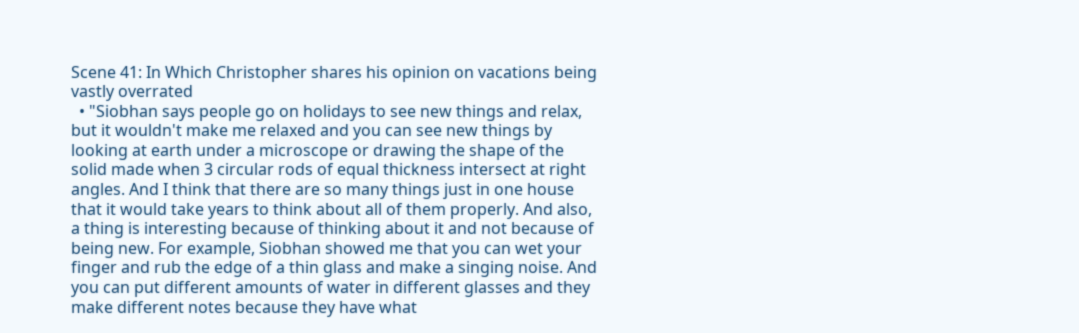Scene 41: In Which Christopher shares his opinion on vacations being vastly overrated
  • "Siobhan says people go on holidays to see new things and relax, but it wouldn't make me relaxed and you can see new things by looking at earth under a microscope or drawing the shape of the solid made when 3 circular rods of equal thickness intersect at right angles. And I think that there are so many things just in one house that it would take years to think about all of them properly. And also, a thing is interesting because of thinking about it and not because of being new. For example, Siobhan showed me that you can wet your finger and rub the edge of a thin glass and make a singing noise. And you can put different amounts of water in different glasses and they make different notes because they have what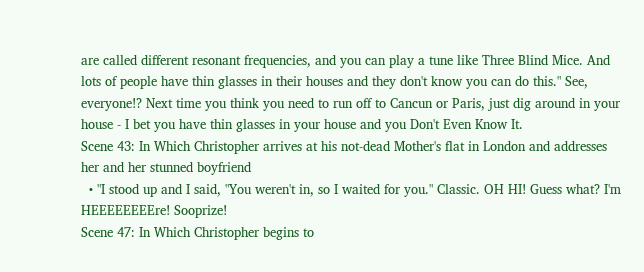are called different resonant frequencies, and you can play a tune like Three Blind Mice. And lots of people have thin glasses in their houses and they don't know you can do this." See, everyone!? Next time you think you need to run off to Cancun or Paris, just dig around in your house - I bet you have thin glasses in your house and you Don't Even Know It.
Scene 43: In Which Christopher arrives at his not-dead Mother's flat in London and addresses her and her stunned boyfriend
  • "I stood up and I said, "You weren't in, so I waited for you." Classic. OH HI! Guess what? I'm HEEEEEEEEre! Sooprize!
Scene 47: In Which Christopher begins to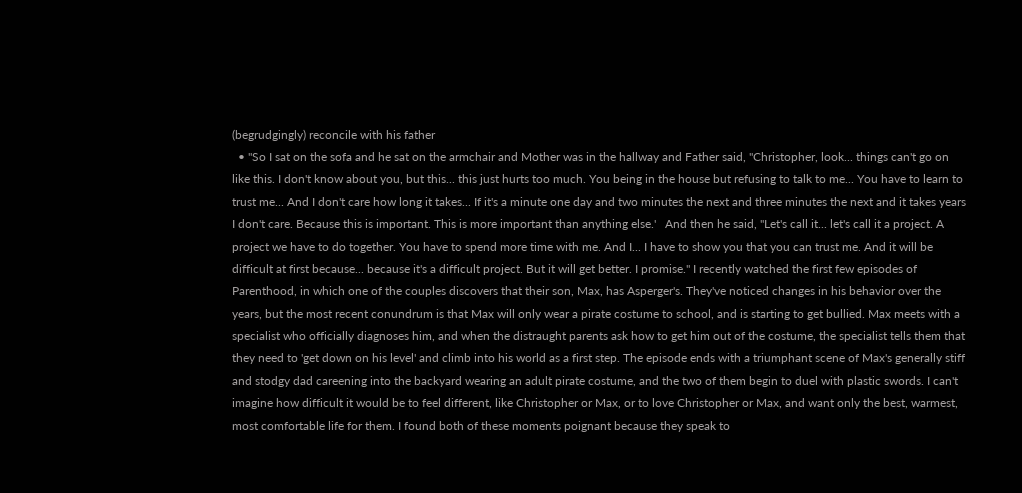(begrudgingly) reconcile with his father
  • "So I sat on the sofa and he sat on the armchair and Mother was in the hallway and Father said, "Christopher, look... things can't go on like this. I don't know about you, but this... this just hurts too much. You being in the house but refusing to talk to me... You have to learn to trust me... And I don't care how long it takes... If it's a minute one day and two minutes the next and three minutes the next and it takes years I don't care. Because this is important. This is more important than anything else.'   And then he said, "Let's call it... let's call it a project. A project we have to do together. You have to spend more time with me. And I... I have to show you that you can trust me. And it will be difficult at first because... because it's a difficult project. But it will get better. I promise." I recently watched the first few episodes of Parenthood, in which one of the couples discovers that their son, Max, has Asperger's. They've noticed changes in his behavior over the years, but the most recent conundrum is that Max will only wear a pirate costume to school, and is starting to get bullied. Max meets with a specialist who officially diagnoses him, and when the distraught parents ask how to get him out of the costume, the specialist tells them that they need to 'get down on his level' and climb into his world as a first step. The episode ends with a triumphant scene of Max's generally stiff and stodgy dad careening into the backyard wearing an adult pirate costume, and the two of them begin to duel with plastic swords. I can't imagine how difficult it would be to feel different, like Christopher or Max, or to love Christopher or Max, and want only the best, warmest, most comfortable life for them. I found both of these moments poignant because they speak to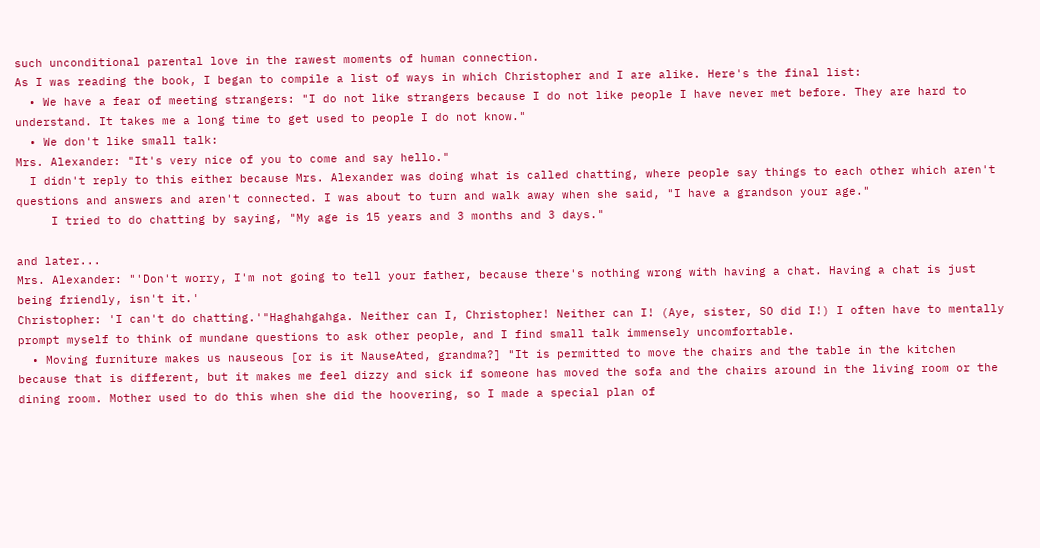such unconditional parental love in the rawest moments of human connection.
As I was reading the book, I began to compile a list of ways in which Christopher and I are alike. Here's the final list:
  • We have a fear of meeting strangers: "I do not like strangers because I do not like people I have never met before. They are hard to understand. It takes me a long time to get used to people I do not know."
  • We don't like small talk:
Mrs. Alexander: "It's very nice of you to come and say hello."
  I didn't reply to this either because Mrs. Alexander was doing what is called chatting, where people say things to each other which aren't questions and answers and aren't connected. I was about to turn and walk away when she said, "I have a grandson your age."
     I tried to do chatting by saying, "My age is 15 years and 3 months and 3 days."

and later...
Mrs. Alexander: "'Don't worry, I'm not going to tell your father, because there's nothing wrong with having a chat. Having a chat is just being friendly, isn't it.'
Christopher: 'I can't do chatting.'"Haghahgahga. Neither can I, Christopher! Neither can I! (Aye, sister, SO did I!) I often have to mentally prompt myself to think of mundane questions to ask other people, and I find small talk immensely uncomfortable.
  • Moving furniture makes us nauseous [or is it NauseAted, grandma?] "It is permitted to move the chairs and the table in the kitchen because that is different, but it makes me feel dizzy and sick if someone has moved the sofa and the chairs around in the living room or the dining room. Mother used to do this when she did the hoovering, so I made a special plan of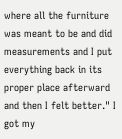where all the furniture was meant to be and did measurements and I put everything back in its proper place afterward and then I felt better." I got my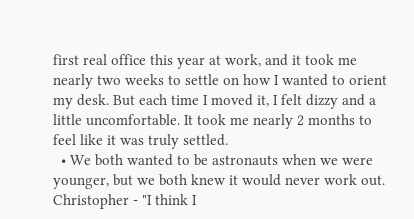first real office this year at work, and it took me nearly two weeks to settle on how I wanted to orient my desk. But each time I moved it, I felt dizzy and a little uncomfortable. It took me nearly 2 months to feel like it was truly settled.
  • We both wanted to be astronauts when we were younger, but we both knew it would never work out.        Christopher - "I think I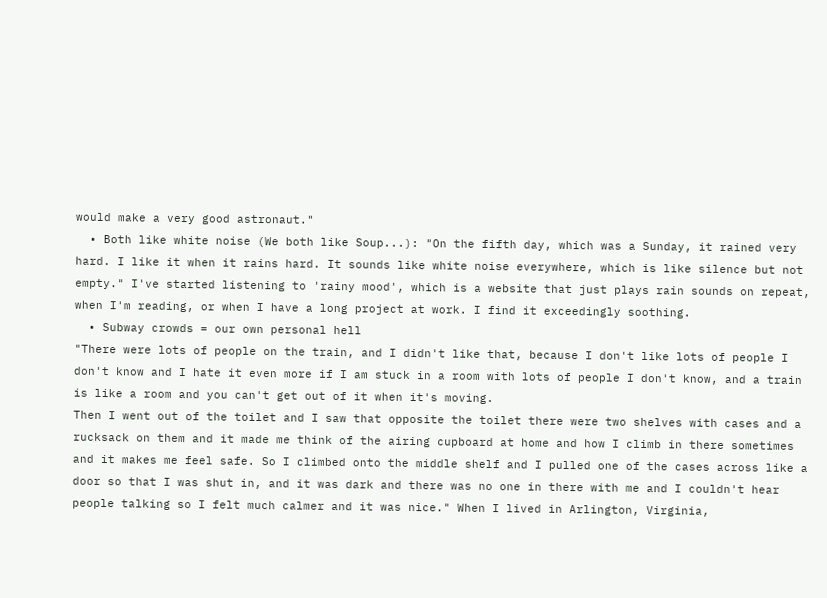would make a very good astronaut."
  • Both like white noise (We both like Soup...): "On the fifth day, which was a Sunday, it rained very hard. I like it when it rains hard. It sounds like white noise everywhere, which is like silence but not empty." I've started listening to 'rainy mood', which is a website that just plays rain sounds on repeat, when I'm reading, or when I have a long project at work. I find it exceedingly soothing.
  • Subway crowds = our own personal hell
"There were lots of people on the train, and I didn't like that, because I don't like lots of people I don't know and I hate it even more if I am stuck in a room with lots of people I don't know, and a train is like a room and you can't get out of it when it's moving.
Then I went out of the toilet and I saw that opposite the toilet there were two shelves with cases and a rucksack on them and it made me think of the airing cupboard at home and how I climb in there sometimes and it makes me feel safe. So I climbed onto the middle shelf and I pulled one of the cases across like a door so that I was shut in, and it was dark and there was no one in there with me and I couldn't hear people talking so I felt much calmer and it was nice." When I lived in Arlington, Virginia,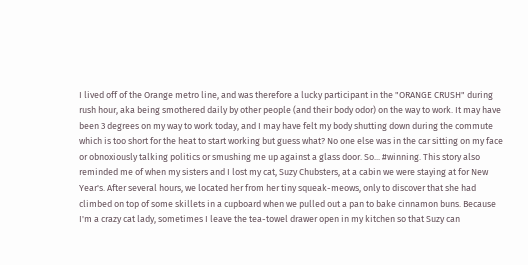I lived off of the Orange metro line, and was therefore a lucky participant in the "ORANGE CRUSH" during rush hour, aka being smothered daily by other people (and their body odor) on the way to work. It may have been 3 degrees on my way to work today, and I may have felt my body shutting down during the commute which is too short for the heat to start working but guess what? No one else was in the car sitting on my face or obnoxiously talking politics or smushing me up against a glass door. So... #winning. This story also reminded me of when my sisters and I lost my cat, Suzy Chubsters, at a cabin we were staying at for New Year's. After several hours, we located her from her tiny squeak-meows, only to discover that she had climbed on top of some skillets in a cupboard when we pulled out a pan to bake cinnamon buns. Because I'm a crazy cat lady, sometimes I leave the tea-towel drawer open in my kitchen so that Suzy can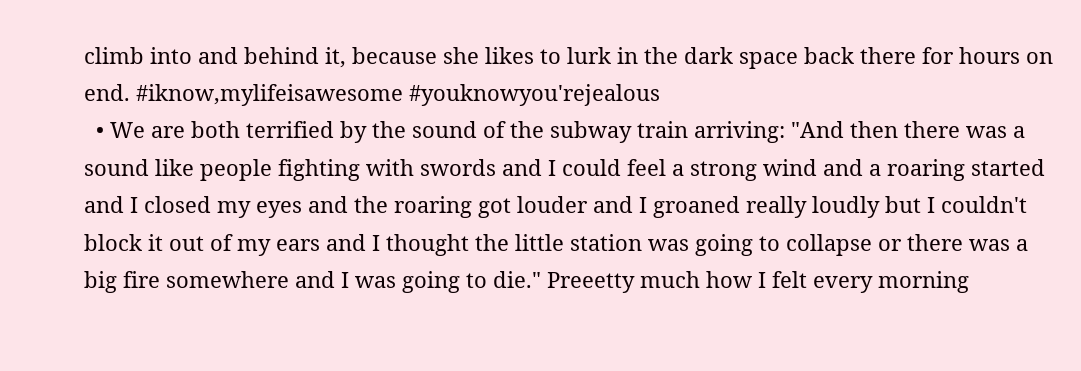climb into and behind it, because she likes to lurk in the dark space back there for hours on end. #iknow,mylifeisawesome #youknowyou'rejealous
  • We are both terrified by the sound of the subway train arriving: "And then there was a sound like people fighting with swords and I could feel a strong wind and a roaring started and I closed my eyes and the roaring got louder and I groaned really loudly but I couldn't block it out of my ears and I thought the little station was going to collapse or there was a big fire somewhere and I was going to die." Preeetty much how I felt every morning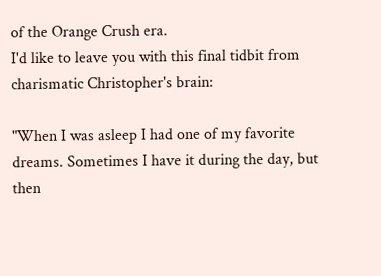of the Orange Crush era.
I'd like to leave you with this final tidbit from charismatic Christopher's brain:

"When I was asleep I had one of my favorite dreams. Sometimes I have it during the day, but then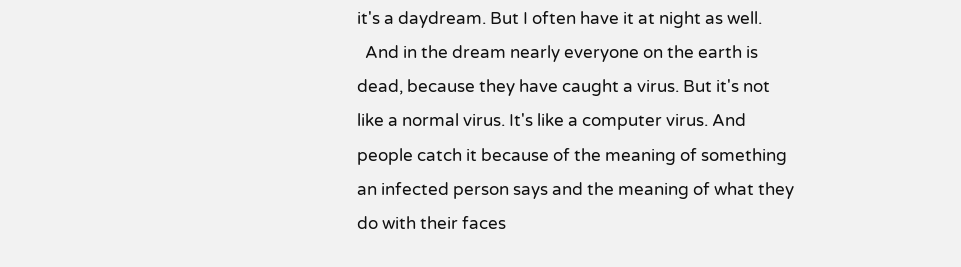it's a daydream. But I often have it at night as well.
  And in the dream nearly everyone on the earth is dead, because they have caught a virus. But it's not like a normal virus. It's like a computer virus. And people catch it because of the meaning of something an infected person says and the meaning of what they do with their faces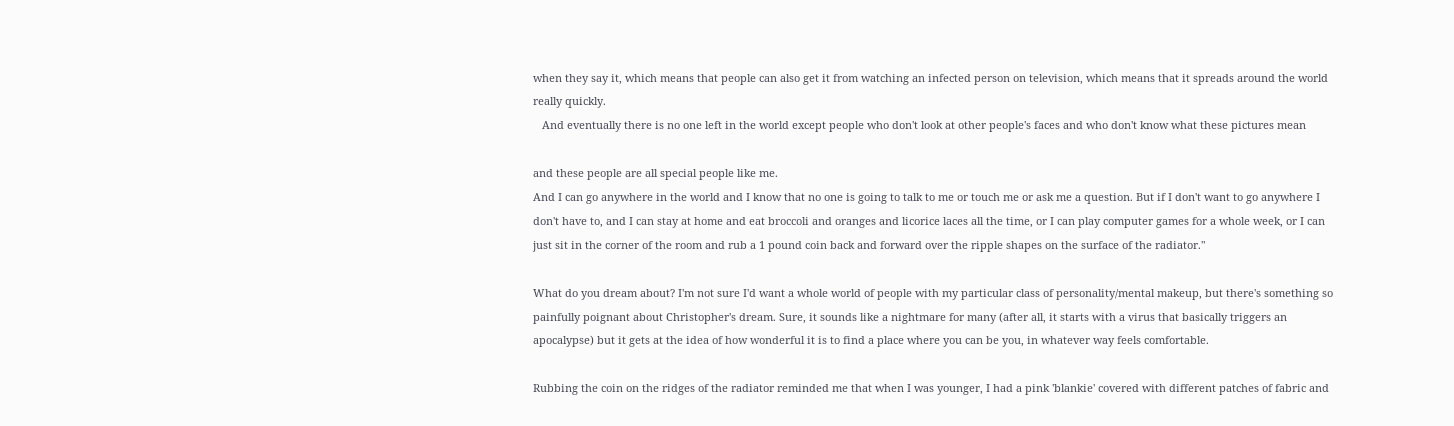when they say it, which means that people can also get it from watching an infected person on television, which means that it spreads around the world really quickly.
   And eventually there is no one left in the world except people who don't look at other people's faces and who don't know what these pictures mean

and these people are all special people like me.
And I can go anywhere in the world and I know that no one is going to talk to me or touch me or ask me a question. But if I don't want to go anywhere I don't have to, and I can stay at home and eat broccoli and oranges and licorice laces all the time, or I can play computer games for a whole week, or I can just sit in the corner of the room and rub a 1 pound coin back and forward over the ripple shapes on the surface of the radiator."

What do you dream about? I'm not sure I'd want a whole world of people with my particular class of personality/mental makeup, but there's something so painfully poignant about Christopher's dream. Sure, it sounds like a nightmare for many (after all, it starts with a virus that basically triggers an apocalypse) but it gets at the idea of how wonderful it is to find a place where you can be you, in whatever way feels comfortable.

Rubbing the coin on the ridges of the radiator reminded me that when I was younger, I had a pink 'blankie' covered with different patches of fabric and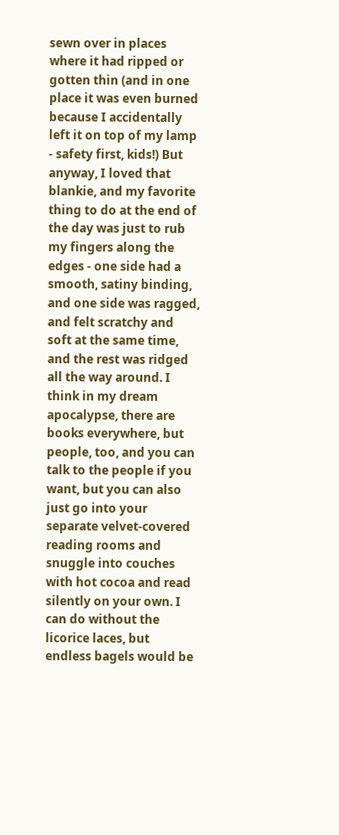sewn over in places where it had ripped or gotten thin (and in one place it was even burned because I accidentally left it on top of my lamp - safety first, kids!) But anyway, I loved that blankie, and my favorite thing to do at the end of the day was just to rub my fingers along the edges - one side had a smooth, satiny binding, and one side was ragged, and felt scratchy and soft at the same time, and the rest was ridged all the way around. I think in my dream apocalypse, there are books everywhere, but people, too, and you can talk to the people if you want, but you can also just go into your separate velvet-covered reading rooms and snuggle into couches with hot cocoa and read silently on your own. I can do without the licorice laces, but endless bagels would be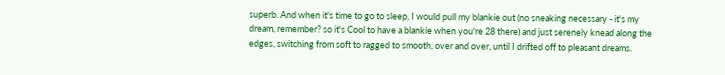superb. And when it's time to go to sleep, I would pull my blankie out (no sneaking necessary - it's my dream, remember? so it's Cool to have a blankie when you're 28 there) and just serenely knead along the edges, switching from soft to ragged to smooth, over and over, until I drifted off to pleasant dreams.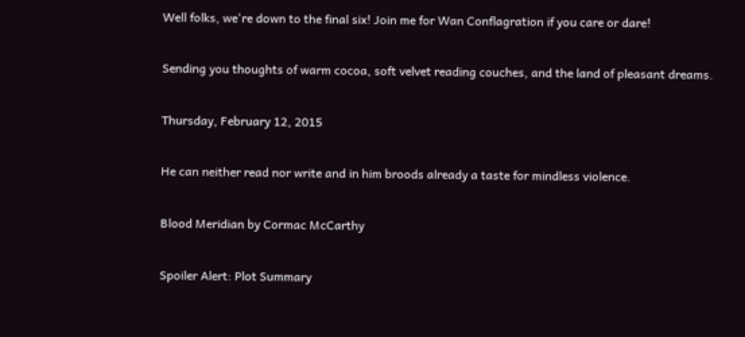Well folks, we're down to the final six! Join me for Wan Conflagration if you care or dare!

Sending you thoughts of warm cocoa, soft velvet reading couches, and the land of pleasant dreams.

Thursday, February 12, 2015

He can neither read nor write and in him broods already a taste for mindless violence.

Blood Meridian by Cormac McCarthy

Spoiler Alert: Plot Summary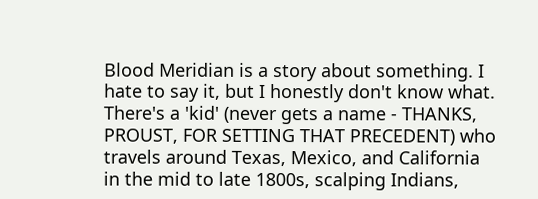Blood Meridian is a story about something. I hate to say it, but I honestly don't know what. There's a 'kid' (never gets a name - THANKS, PROUST, FOR SETTING THAT PRECEDENT) who travels around Texas, Mexico, and California in the mid to late 1800s, scalping Indians,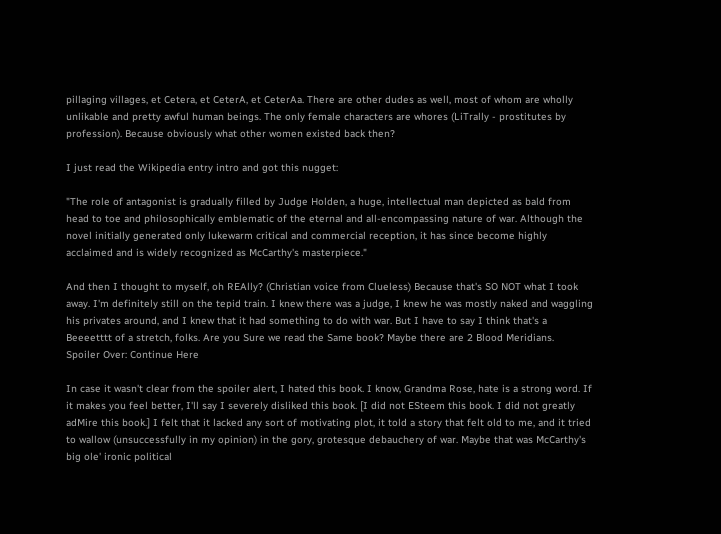pillaging villages, et Cetera, et CeterA, et CeterAa. There are other dudes as well, most of whom are wholly unlikable and pretty awful human beings. The only female characters are whores (LiTrally - prostitutes by profession). Because obviously what other women existed back then?

I just read the Wikipedia entry intro and got this nugget:

"The role of antagonist is gradually filled by Judge Holden, a huge, intellectual man depicted as bald from head to toe and philosophically emblematic of the eternal and all-encompassing nature of war. Although the novel initially generated only lukewarm critical and commercial reception, it has since become highly acclaimed and is widely recognized as McCarthy's masterpiece."

And then I thought to myself, oh REAlly? (Christian voice from Clueless) Because that's SO NOT what I took away. I'm definitely still on the tepid train. I knew there was a judge, I knew he was mostly naked and waggling his privates around, and I knew that it had something to do with war. But I have to say I think that's a Beeeetttt of a stretch, folks. Are you Sure we read the Same book? Maybe there are 2 Blood Meridians.
Spoiler Over: Continue Here

In case it wasn't clear from the spoiler alert, I hated this book. I know, Grandma Rose, hate is a strong word. If it makes you feel better, I'll say I severely disliked this book. [I did not ESteem this book. I did not greatly adMire this book.] I felt that it lacked any sort of motivating plot, it told a story that felt old to me, and it tried to wallow (unsuccessfully in my opinion) in the gory, grotesque debauchery of war. Maybe that was McCarthy's big ole' ironic political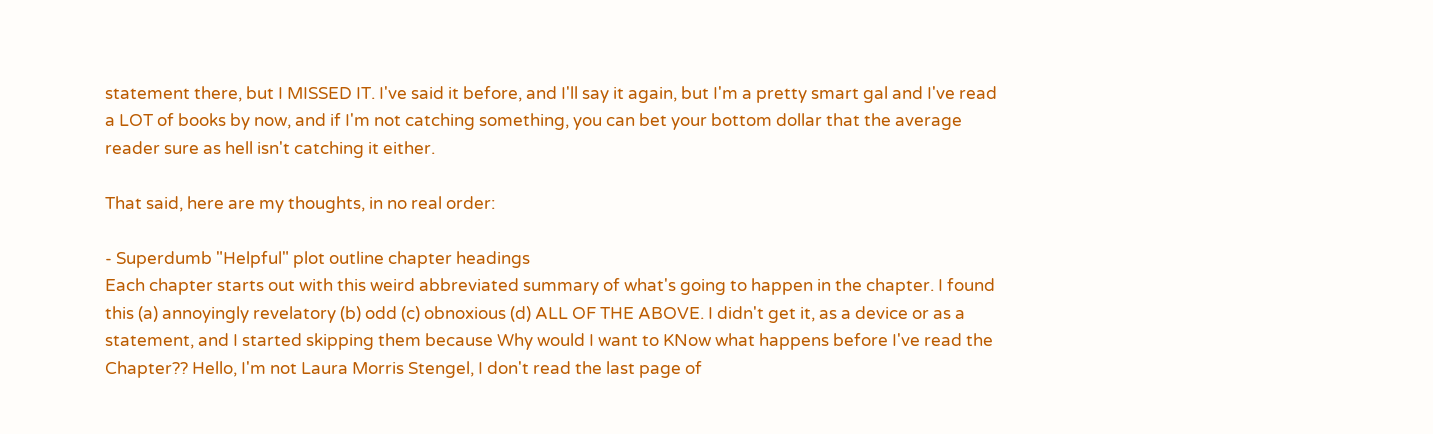statement there, but I MISSED IT. I've said it before, and I'll say it again, but I'm a pretty smart gal and I've read a LOT of books by now, and if I'm not catching something, you can bet your bottom dollar that the average reader sure as hell isn't catching it either.

That said, here are my thoughts, in no real order:

- Superdumb "Helpful" plot outline chapter headings
Each chapter starts out with this weird abbreviated summary of what's going to happen in the chapter. I found this (a) annoyingly revelatory (b) odd (c) obnoxious (d) ALL OF THE ABOVE. I didn't get it, as a device or as a statement, and I started skipping them because Why would I want to KNow what happens before I've read the Chapter?? Hello, I'm not Laura Morris Stengel, I don't read the last page of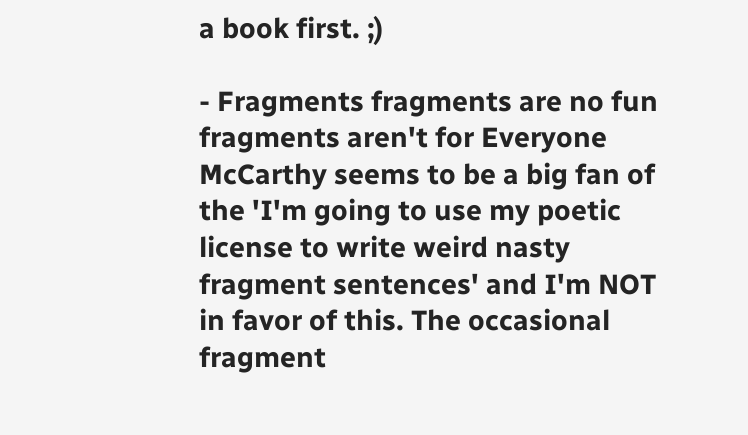a book first. ;)

- Fragments fragments are no fun fragments aren't for Everyone
McCarthy seems to be a big fan of the 'I'm going to use my poetic license to write weird nasty fragment sentences' and I'm NOT in favor of this. The occasional fragment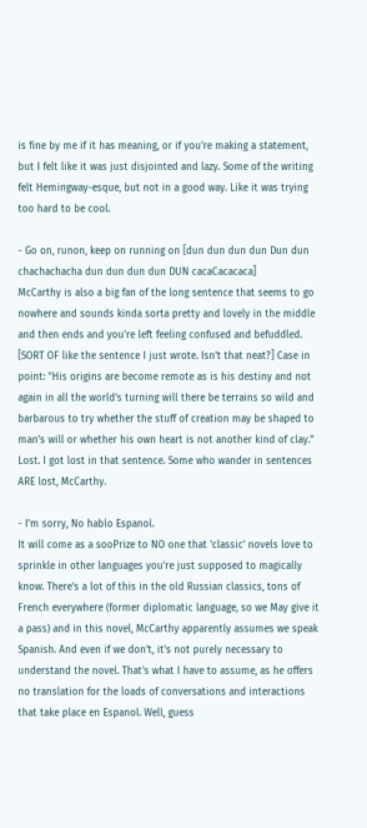is fine by me if it has meaning, or if you're making a statement, but I felt like it was just disjointed and lazy. Some of the writing felt Hemingway-esque, but not in a good way. Like it was trying too hard to be cool.

- Go on, runon, keep on running on [dun dun dun dun Dun dun chachachacha dun dun dun dun DUN cacaCacacaca]
McCarthy is also a big fan of the long sentence that seems to go nowhere and sounds kinda sorta pretty and lovely in the middle and then ends and you're left feeling confused and befuddled. [SORT OF like the sentence I just wrote. Isn't that neat?] Case in point: "His origins are become remote as is his destiny and not again in all the world's turning will there be terrains so wild and barbarous to try whether the stuff of creation may be shaped to man's will or whether his own heart is not another kind of clay." Lost. I got lost in that sentence. Some who wander in sentences ARE lost, McCarthy.

- I'm sorry, No hablo Espanol.
It will come as a sooPrize to NO one that 'classic' novels love to sprinkle in other languages you're just supposed to magically know. There's a lot of this in the old Russian classics, tons of French everywhere (former diplomatic language, so we May give it a pass) and in this novel, McCarthy apparently assumes we speak Spanish. And even if we don't, it's not purely necessary to understand the novel. That's what I have to assume, as he offers no translation for the loads of conversations and interactions that take place en Espanol. Well, guess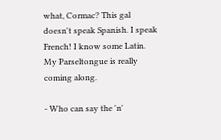what, Cormac? This gal doesn't speak Spanish. I speak French! I know some Latin. My Parseltongue is really coming along.

- Who can say the 'n'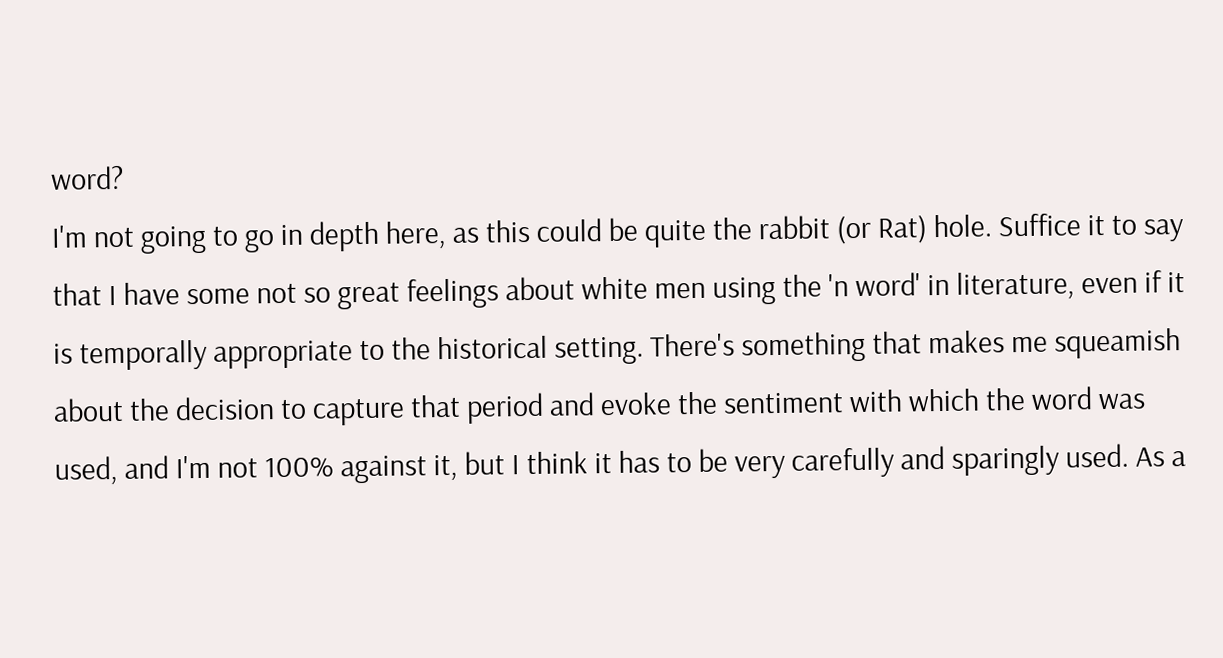word?
I'm not going to go in depth here, as this could be quite the rabbit (or Rat) hole. Suffice it to say that I have some not so great feelings about white men using the 'n word' in literature, even if it is temporally appropriate to the historical setting. There's something that makes me squeamish about the decision to capture that period and evoke the sentiment with which the word was used, and I'm not 100% against it, but I think it has to be very carefully and sparingly used. As a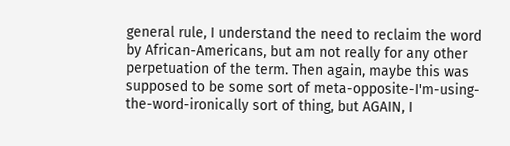general rule, I understand the need to reclaim the word by African-Americans, but am not really for any other perpetuation of the term. Then again, maybe this was supposed to be some sort of meta-opposite-I'm-using-the-word-ironically sort of thing, but AGAIN, I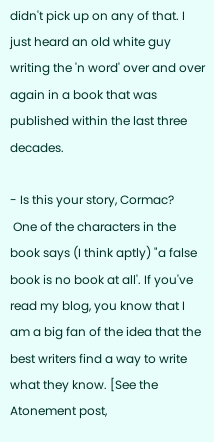didn't pick up on any of that. I just heard an old white guy writing the 'n word' over and over again in a book that was published within the last three decades.

- Is this your story, Cormac?
 One of the characters in the book says (I think aptly) "a false book is no book at all'. If you've read my blog, you know that I am a big fan of the idea that the best writers find a way to write what they know. [See the Atonement post,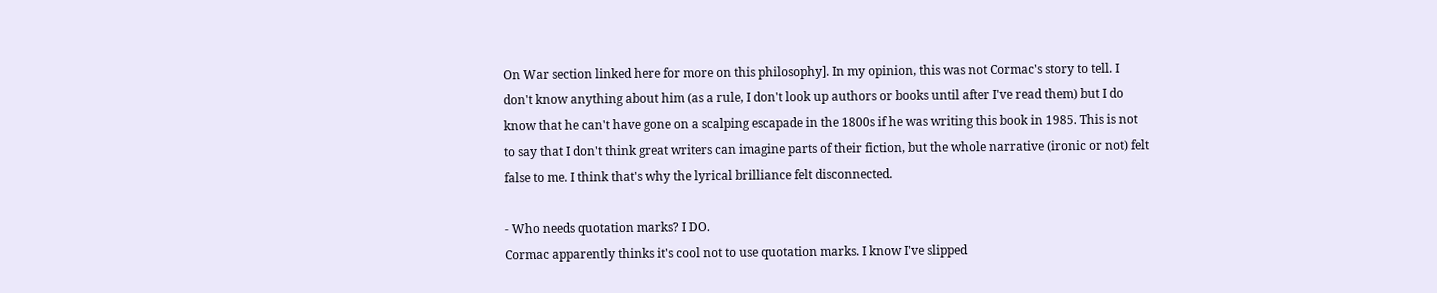On War section linked here for more on this philosophy]. In my opinion, this was not Cormac's story to tell. I don't know anything about him (as a rule, I don't look up authors or books until after I've read them) but I do know that he can't have gone on a scalping escapade in the 1800s if he was writing this book in 1985. This is not to say that I don't think great writers can imagine parts of their fiction, but the whole narrative (ironic or not) felt false to me. I think that's why the lyrical brilliance felt disconnected.

- Who needs quotation marks? I DO.
Cormac apparently thinks it's cool not to use quotation marks. I know I've slipped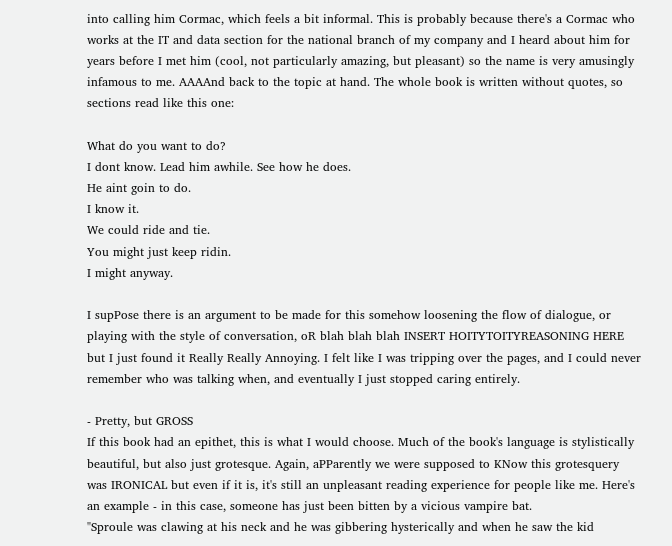into calling him Cormac, which feels a bit informal. This is probably because there's a Cormac who works at the IT and data section for the national branch of my company and I heard about him for years before I met him (cool, not particularly amazing, but pleasant) so the name is very amusingly infamous to me. AAAAnd back to the topic at hand. The whole book is written without quotes, so sections read like this one:

What do you want to do?
I dont know. Lead him awhile. See how he does.
He aint goin to do.
I know it.
We could ride and tie.
You might just keep ridin.
I might anyway.

I supPose there is an argument to be made for this somehow loosening the flow of dialogue, or playing with the style of conversation, oR blah blah blah INSERT HOITYTOITYREASONING HERE but I just found it Really Really Annoying. I felt like I was tripping over the pages, and I could never remember who was talking when, and eventually I just stopped caring entirely.

- Pretty, but GROSS
If this book had an epithet, this is what I would choose. Much of the book's language is stylistically beautiful, but also just grotesque. Again, aPParently we were supposed to KNow this grotesquery was IRONICAL but even if it is, it's still an unpleasant reading experience for people like me. Here's an example - in this case, someone has just been bitten by a vicious vampire bat.
"Sproule was clawing at his neck and he was gibbering hysterically and when he saw the kid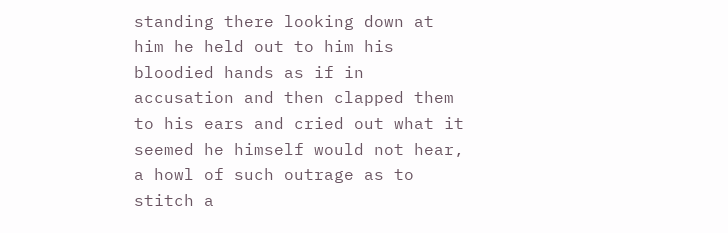standing there looking down at him he held out to him his bloodied hands as if in accusation and then clapped them to his ears and cried out what it seemed he himself would not hear, a howl of such outrage as to stitch a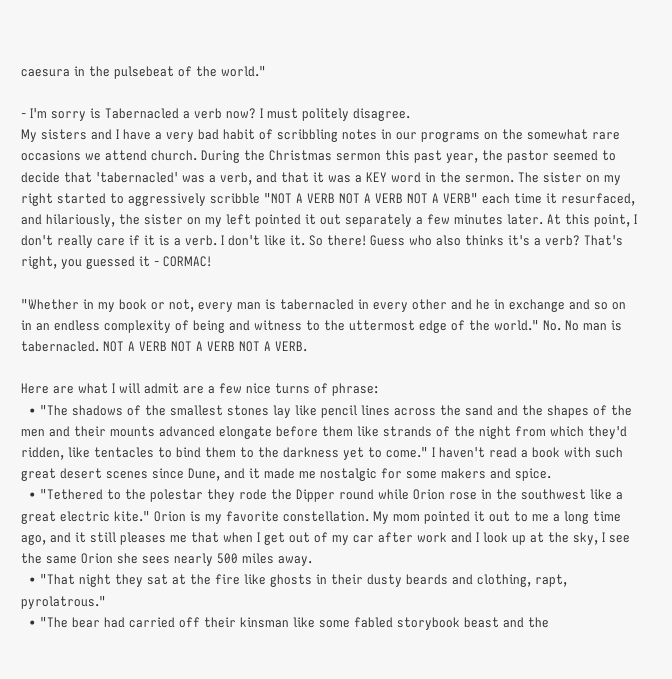caesura in the pulsebeat of the world."

- I'm sorry is Tabernacled a verb now? I must politely disagree.
My sisters and I have a very bad habit of scribbling notes in our programs on the somewhat rare occasions we attend church. During the Christmas sermon this past year, the pastor seemed to decide that 'tabernacled' was a verb, and that it was a KEY word in the sermon. The sister on my right started to aggressively scribble "NOT A VERB NOT A VERB NOT A VERB" each time it resurfaced, and hilariously, the sister on my left pointed it out separately a few minutes later. At this point, I don't really care if it is a verb. I don't like it. So there! Guess who also thinks it's a verb? That's right, you guessed it - CORMAC!

"Whether in my book or not, every man is tabernacled in every other and he in exchange and so on in an endless complexity of being and witness to the uttermost edge of the world." No. No man is tabernacled. NOT A VERB NOT A VERB NOT A VERB.

Here are what I will admit are a few nice turns of phrase:
  • "The shadows of the smallest stones lay like pencil lines across the sand and the shapes of the men and their mounts advanced elongate before them like strands of the night from which they'd ridden, like tentacles to bind them to the darkness yet to come." I haven't read a book with such great desert scenes since Dune, and it made me nostalgic for some makers and spice.
  • "Tethered to the polestar they rode the Dipper round while Orion rose in the southwest like a great electric kite." Orion is my favorite constellation. My mom pointed it out to me a long time ago, and it still pleases me that when I get out of my car after work and I look up at the sky, I see the same Orion she sees nearly 500 miles away.
  • "That night they sat at the fire like ghosts in their dusty beards and clothing, rapt, pyrolatrous."
  • "The bear had carried off their kinsman like some fabled storybook beast and the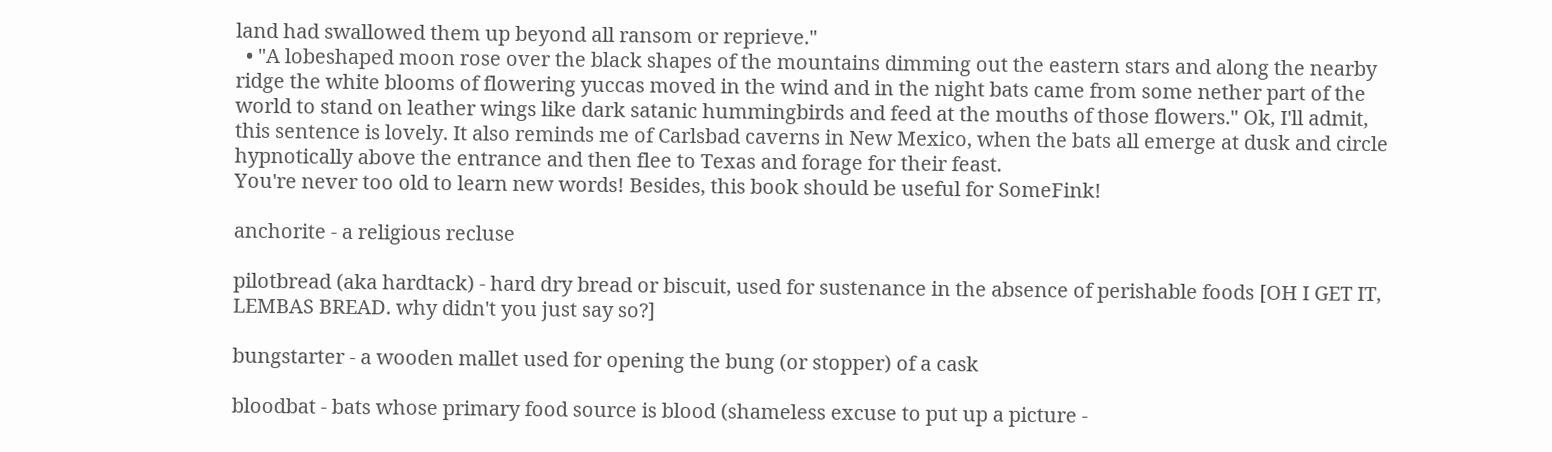land had swallowed them up beyond all ransom or reprieve."
  • "A lobeshaped moon rose over the black shapes of the mountains dimming out the eastern stars and along the nearby ridge the white blooms of flowering yuccas moved in the wind and in the night bats came from some nether part of the world to stand on leather wings like dark satanic hummingbirds and feed at the mouths of those flowers." Ok, I'll admit, this sentence is lovely. It also reminds me of Carlsbad caverns in New Mexico, when the bats all emerge at dusk and circle hypnotically above the entrance and then flee to Texas and forage for their feast.
You're never too old to learn new words! Besides, this book should be useful for SomeFink!

anchorite - a religious recluse

pilotbread (aka hardtack) - hard dry bread or biscuit, used for sustenance in the absence of perishable foods [OH I GET IT, LEMBAS BREAD. why didn't you just say so?]

bungstarter - a wooden mallet used for opening the bung (or stopper) of a cask

bloodbat - bats whose primary food source is blood (shameless excuse to put up a picture -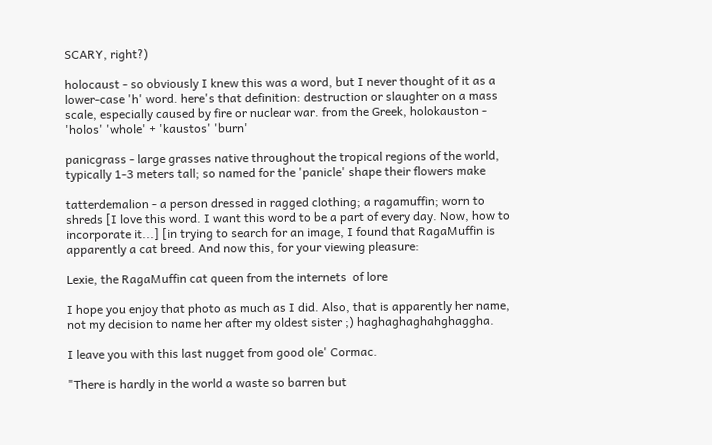SCARY, right?)

holocaust - so obviously I knew this was a word, but I never thought of it as a lower-case 'h' word. here's that definition: destruction or slaughter on a mass scale, especially caused by fire or nuclear war. from the Greek, holokauston - 'holos' 'whole' + 'kaustos' 'burn'

panicgrass - large grasses native throughout the tropical regions of the world, typically 1-3 meters tall; so named for the 'panicle' shape their flowers make

tatterdemalion - a person dressed in ragged clothing; a ragamuffin; worn to shreds [I love this word. I want this word to be a part of every day. Now, how to incorporate it...] [in trying to search for an image, I found that RagaMuffin is apparently a cat breed. And now this, for your viewing pleasure:

Lexie, the RagaMuffin cat queen from the internets  of lore

I hope you enjoy that photo as much as I did. Also, that is apparently her name, not my decision to name her after my oldest sister ;) haghaghaghahghaggha.

I leave you with this last nugget from good ole' Cormac.

"There is hardly in the world a waste so barren but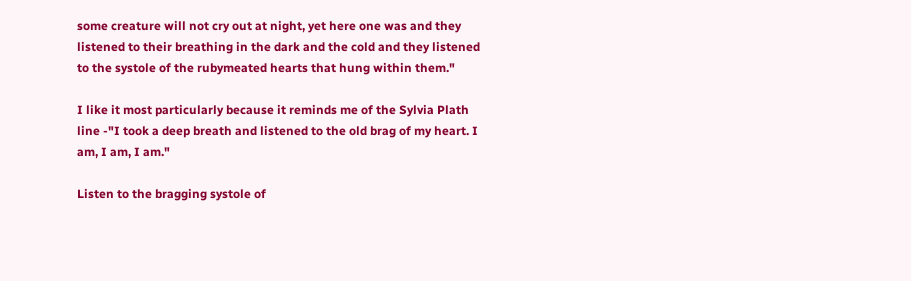some creature will not cry out at night, yet here one was and they listened to their breathing in the dark and the cold and they listened to the systole of the rubymeated hearts that hung within them."

I like it most particularly because it reminds me of the Sylvia Plath line -"I took a deep breath and listened to the old brag of my heart. I am, I am, I am."

Listen to the bragging systole of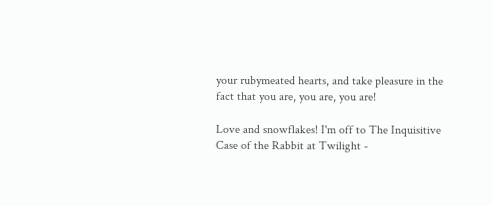your rubymeated hearts, and take pleasure in the fact that you are, you are, you are!

Love and snowflakes! I'm off to The Inquisitive Case of the Rabbit at Twilight -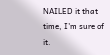NAILED it that time, I'm sure of it.